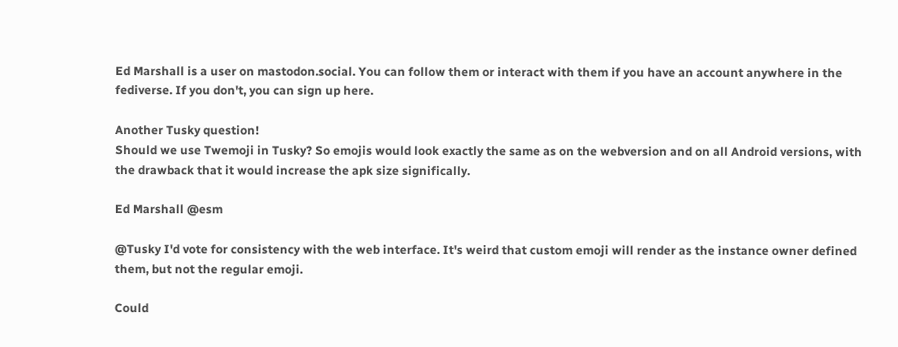Ed Marshall is a user on mastodon.social. You can follow them or interact with them if you have an account anywhere in the fediverse. If you don't, you can sign up here.

Another Tusky question!
Should we use Twemoji in Tusky? So emojis would look exactly the same as on the webversion and on all Android versions, with the drawback that it would increase the apk size significally.

Ed Marshall @esm

@Tusky I'd vote for consistency with the web interface. It's weird that custom emoji will render as the instance owner defined them, but not the regular emoji.

Could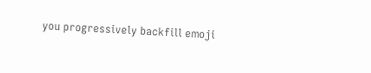you progressively backfill emoji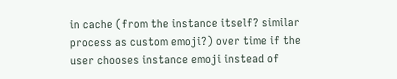in cache (from the instance itself? similar process as custom emoji?) over time if the user chooses instance emoji instead of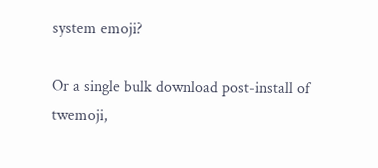system emoji?

Or a single bulk download post-install of twemoji,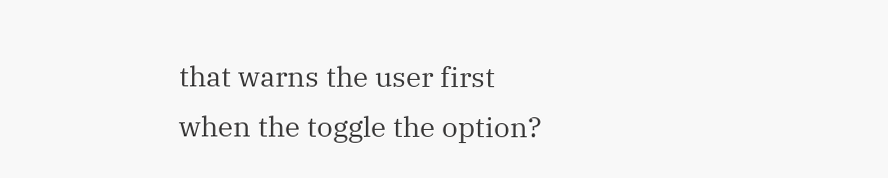that warns the user first when the toggle the option?